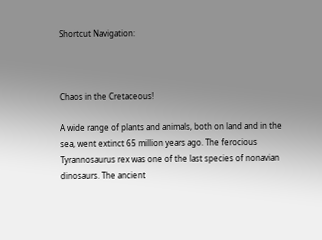Shortcut Navigation:



Chaos in the Cretaceous!

A wide range of plants and animals, both on land and in the sea, went extinct 65 million years ago. The ferocious Tyrannosaurus rex was one of the last species of nonavian dinosaurs. The ancient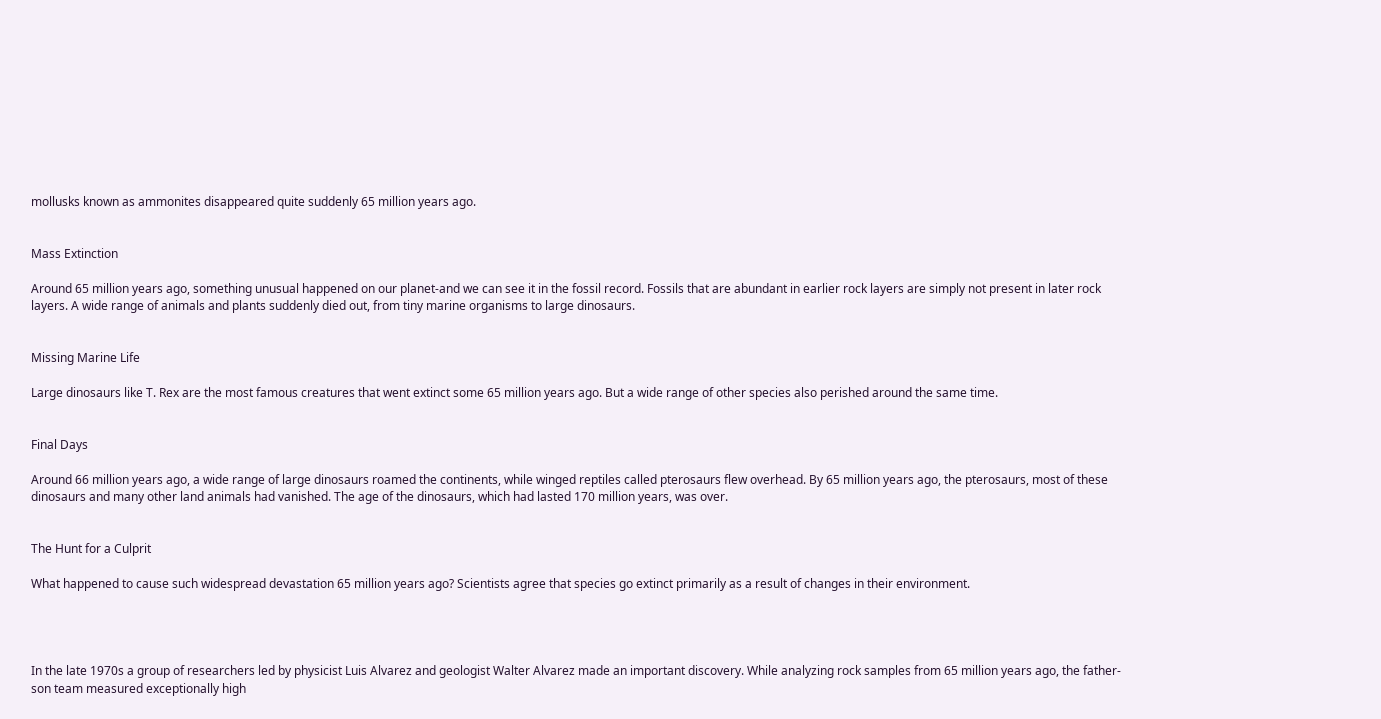mollusks known as ammonites disappeared quite suddenly 65 million years ago.


Mass Extinction

Around 65 million years ago, something unusual happened on our planet-and we can see it in the fossil record. Fossils that are abundant in earlier rock layers are simply not present in later rock layers. A wide range of animals and plants suddenly died out, from tiny marine organisms to large dinosaurs.


Missing Marine Life

Large dinosaurs like T. Rex are the most famous creatures that went extinct some 65 million years ago. But a wide range of other species also perished around the same time.


Final Days

Around 66 million years ago, a wide range of large dinosaurs roamed the continents, while winged reptiles called pterosaurs flew overhead. By 65 million years ago, the pterosaurs, most of these dinosaurs and many other land animals had vanished. The age of the dinosaurs, which had lasted 170 million years, was over.


The Hunt for a Culprit

What happened to cause such widespread devastation 65 million years ago? Scientists agree that species go extinct primarily as a result of changes in their environment.




In the late 1970s a group of researchers led by physicist Luis Alvarez and geologist Walter Alvarez made an important discovery. While analyzing rock samples from 65 million years ago, the father-son team measured exceptionally high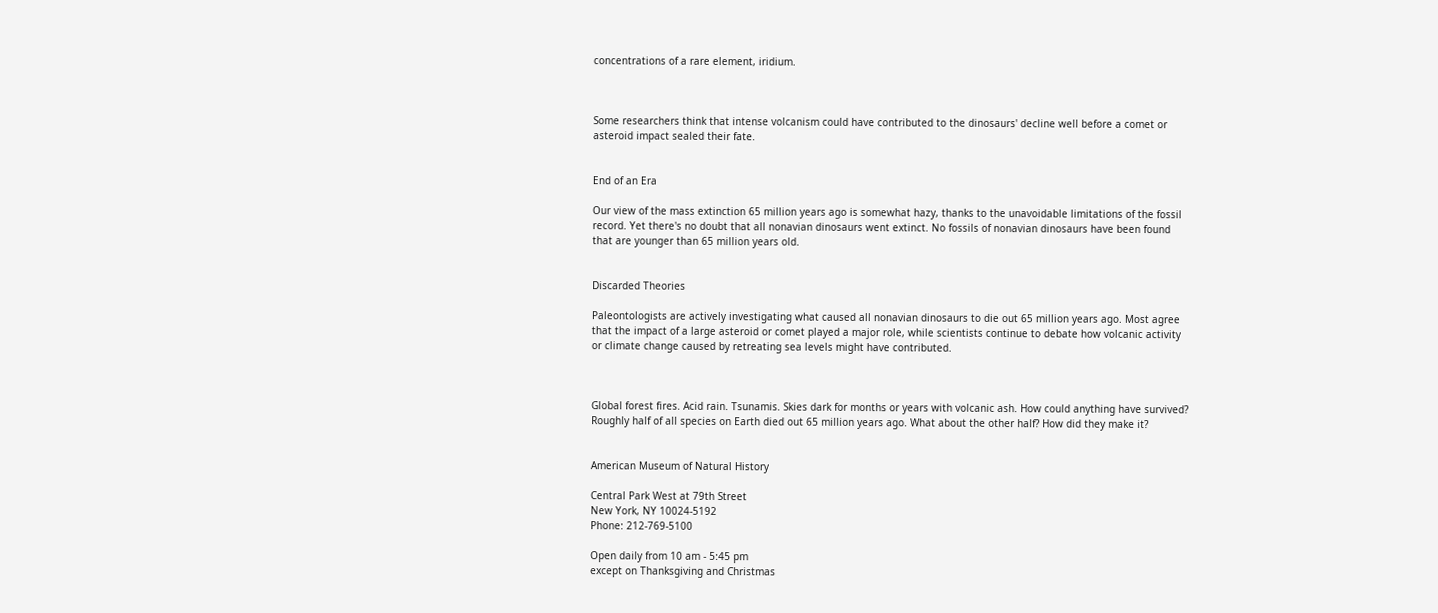concentrations of a rare element, iridium.



Some researchers think that intense volcanism could have contributed to the dinosaurs' decline well before a comet or asteroid impact sealed their fate.


End of an Era

Our view of the mass extinction 65 million years ago is somewhat hazy, thanks to the unavoidable limitations of the fossil record. Yet there's no doubt that all nonavian dinosaurs went extinct. No fossils of nonavian dinosaurs have been found that are younger than 65 million years old.


Discarded Theories

Paleontologists are actively investigating what caused all nonavian dinosaurs to die out 65 million years ago. Most agree that the impact of a large asteroid or comet played a major role, while scientists continue to debate how volcanic activity or climate change caused by retreating sea levels might have contributed.



Global forest fires. Acid rain. Tsunamis. Skies dark for months or years with volcanic ash. How could anything have survived? Roughly half of all species on Earth died out 65 million years ago. What about the other half? How did they make it?


American Museum of Natural History

Central Park West at 79th Street
New York, NY 10024-5192
Phone: 212-769-5100

Open daily from 10 am - 5:45 pm
except on Thanksgiving and Christmas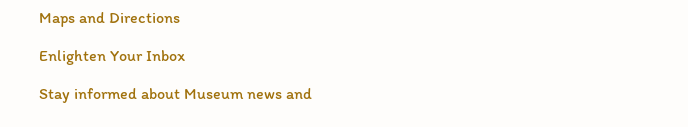Maps and Directions

Enlighten Your Inbox

Stay informed about Museum news and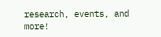research, events, and more!